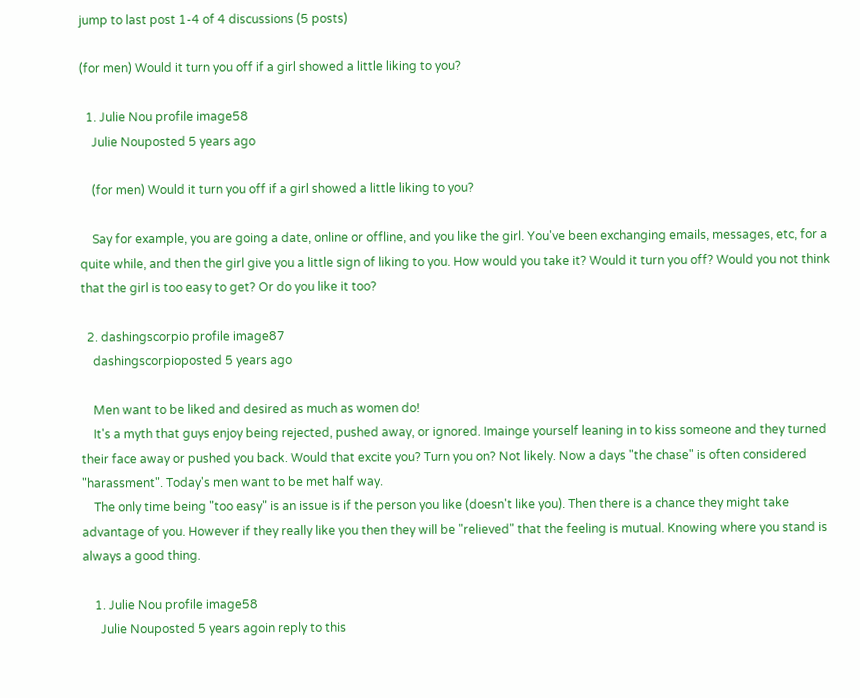jump to last post 1-4 of 4 discussions (5 posts)

(for men) Would it turn you off if a girl showed a little liking to you?

  1. Julie Nou profile image58
    Julie Nouposted 5 years ago

    (for men) Would it turn you off if a girl showed a little liking to you?

    Say for example, you are going a date, online or offline, and you like the girl. You've been exchanging emails, messages, etc, for a quite while, and then the girl give you a little sign of liking to you. How would you take it? Would it turn you off? Would you not think that the girl is too easy to get? Or do you like it too?

  2. dashingscorpio profile image87
    dashingscorpioposted 5 years ago

    Men want to be liked and desired as much as women do!
    It's a myth that guys enjoy being rejected, pushed away, or ignored. Imainge yourself leaning in to kiss someone and they turned their face away or pushed you back. Would that excite you? Turn you on? Not likely. Now a days "the chase" is often considered "harassment". Today's men want to be met half way.
    The only time being "too easy" is an issue is if the person you like (doesn't like you). Then there is a chance they might take advantage of you. However if they really like you then they will be "relieved" that the feeling is mutual. Knowing where you stand is always a good thing.

    1. Julie Nou profile image58
      Julie Nouposted 5 years agoin reply to this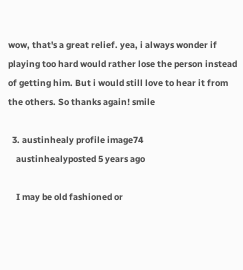wow, that's a great relief. yea, i always wonder if playing too hard would rather lose the person instead of getting him. But i would still love to hear it from the others. So thanks again! smile

  3. austinhealy profile image74
    austinhealyposted 5 years ago

    I may be old fashioned or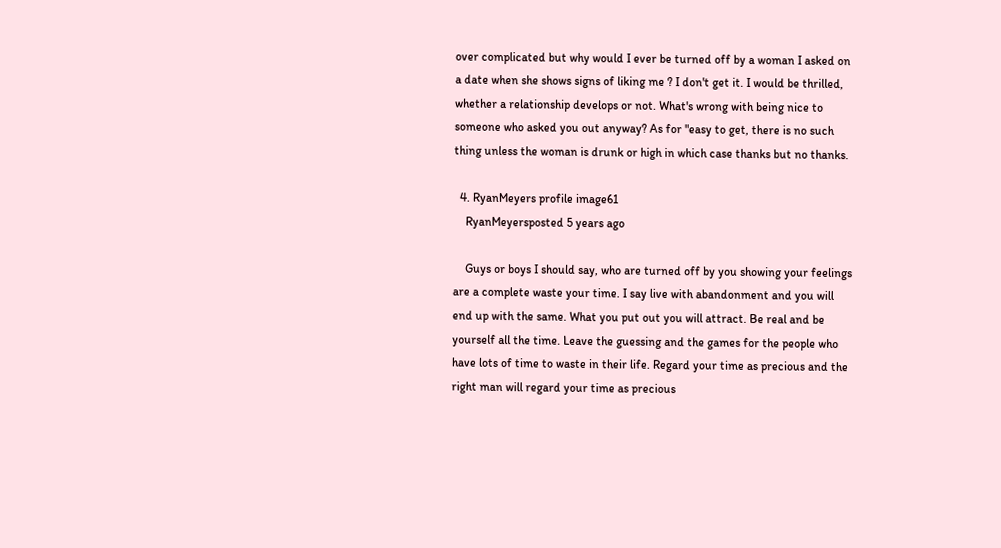over complicated but why would I ever be turned off by a woman I asked on a date when she shows signs of liking me ? I don't get it. I would be thrilled, whether a relationship develops or not. What's wrong with being nice to someone who asked you out anyway? As for "easy to get, there is no such thing unless the woman is drunk or high in which case thanks but no thanks.

  4. RyanMeyers profile image61
    RyanMeyersposted 5 years ago

    Guys or boys I should say, who are turned off by you showing your feelings are a complete waste your time. I say live with abandonment and you will end up with the same. What you put out you will attract. Be real and be yourself all the time. Leave the guessing and the games for the people who have lots of time to waste in their life. Regard your time as precious and the right man will regard your time as precious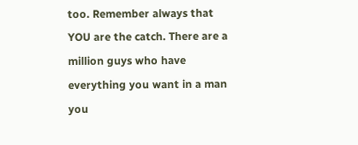too. Remember always that YOU are the catch. There are a million guys who have everything you want in a man you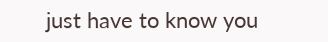just have to know you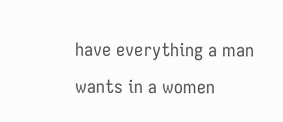have everything a man wants in a women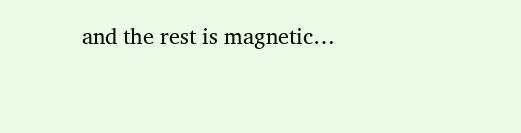and the rest is magnetic…